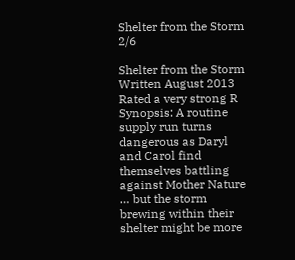Shelter from the Storm 2/6

Shelter from the Storm
Written August 2013
Rated a very strong R
Synopsis: A routine supply run turns dangerous as Daryl and Carol find themselves battling against Mother Nature … but the storm brewing within their shelter might be more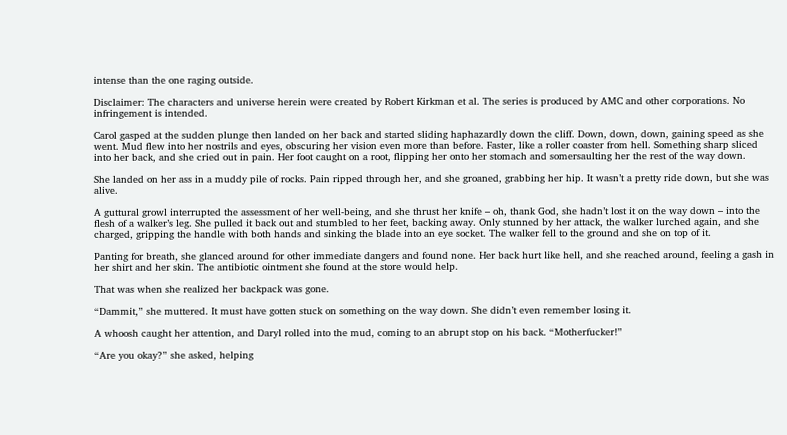intense than the one raging outside.

Disclaimer: The characters and universe herein were created by Robert Kirkman et al. The series is produced by AMC and other corporations. No infringement is intended.

Carol gasped at the sudden plunge then landed on her back and started sliding haphazardly down the cliff. Down, down, down, gaining speed as she went. Mud flew into her nostrils and eyes, obscuring her vision even more than before. Faster, like a roller coaster from hell. Something sharp sliced into her back, and she cried out in pain. Her foot caught on a root, flipping her onto her stomach and somersaulting her the rest of the way down.

She landed on her ass in a muddy pile of rocks. Pain ripped through her, and she groaned, grabbing her hip. It wasn’t a pretty ride down, but she was alive.

A guttural growl interrupted the assessment of her well-being, and she thrust her knife – oh, thank God, she hadn’t lost it on the way down – into the flesh of a walker’s leg. She pulled it back out and stumbled to her feet, backing away. Only stunned by her attack, the walker lurched again, and she charged, gripping the handle with both hands and sinking the blade into an eye socket. The walker fell to the ground and she on top of it.

Panting for breath, she glanced around for other immediate dangers and found none. Her back hurt like hell, and she reached around, feeling a gash in her shirt and her skin. The antibiotic ointment she found at the store would help.

That was when she realized her backpack was gone.

“Dammit,” she muttered. It must have gotten stuck on something on the way down. She didn’t even remember losing it.

A whoosh caught her attention, and Daryl rolled into the mud, coming to an abrupt stop on his back. “Motherfucker!”

“Are you okay?” she asked, helping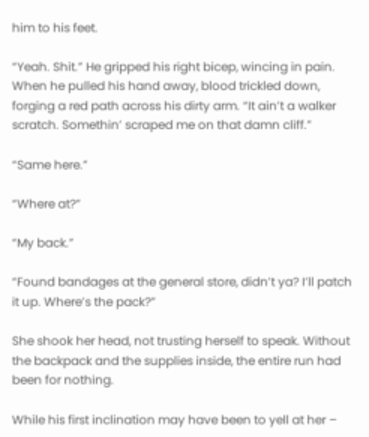him to his feet.

“Yeah. Shit.” He gripped his right bicep, wincing in pain. When he pulled his hand away, blood trickled down, forging a red path across his dirty arm. “It ain’t a walker scratch. Somethin’ scraped me on that damn cliff.”

“Same here.”

“Where at?”

“My back.”

“Found bandages at the general store, didn’t ya? I’ll patch it up. Where’s the pack?”

She shook her head, not trusting herself to speak. Without the backpack and the supplies inside, the entire run had been for nothing.

While his first inclination may have been to yell at her –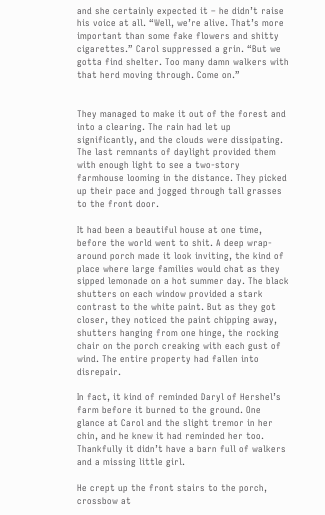and she certainly expected it – he didn’t raise his voice at all. “Well, we’re alive. That’s more important than some fake flowers and shitty cigarettes.” Carol suppressed a grin. “But we gotta find shelter. Too many damn walkers with that herd moving through. Come on.”


They managed to make it out of the forest and into a clearing. The rain had let up significantly, and the clouds were dissipating. The last remnants of daylight provided them with enough light to see a two-story farmhouse looming in the distance. They picked up their pace and jogged through tall grasses to the front door.

It had been a beautiful house at one time, before the world went to shit. A deep wrap-around porch made it look inviting, the kind of place where large families would chat as they sipped lemonade on a hot summer day. The black shutters on each window provided a stark contrast to the white paint. But as they got closer, they noticed the paint chipping away, shutters hanging from one hinge, the rocking chair on the porch creaking with each gust of wind. The entire property had fallen into disrepair.

In fact, it kind of reminded Daryl of Hershel’s farm before it burned to the ground. One glance at Carol and the slight tremor in her chin, and he knew it had reminded her too. Thankfully it didn’t have a barn full of walkers and a missing little girl.

He crept up the front stairs to the porch, crossbow at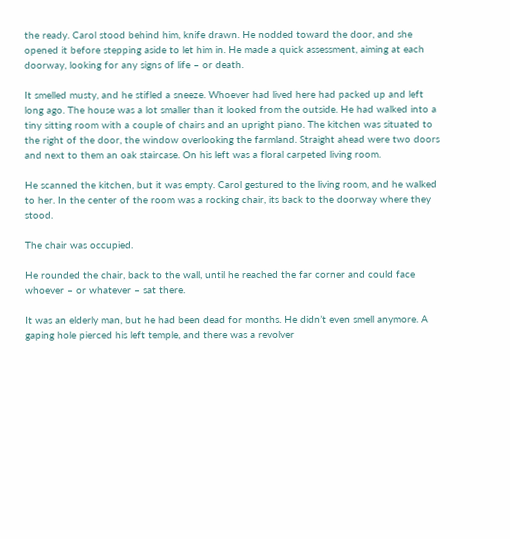the ready. Carol stood behind him, knife drawn. He nodded toward the door, and she opened it before stepping aside to let him in. He made a quick assessment, aiming at each doorway, looking for any signs of life – or death.

It smelled musty, and he stifled a sneeze. Whoever had lived here had packed up and left long ago. The house was a lot smaller than it looked from the outside. He had walked into a tiny sitting room with a couple of chairs and an upright piano. The kitchen was situated to the right of the door, the window overlooking the farmland. Straight ahead were two doors and next to them an oak staircase. On his left was a floral carpeted living room.

He scanned the kitchen, but it was empty. Carol gestured to the living room, and he walked to her. In the center of the room was a rocking chair, its back to the doorway where they stood.

The chair was occupied.

He rounded the chair, back to the wall, until he reached the far corner and could face whoever – or whatever – sat there.

It was an elderly man, but he had been dead for months. He didn’t even smell anymore. A gaping hole pierced his left temple, and there was a revolver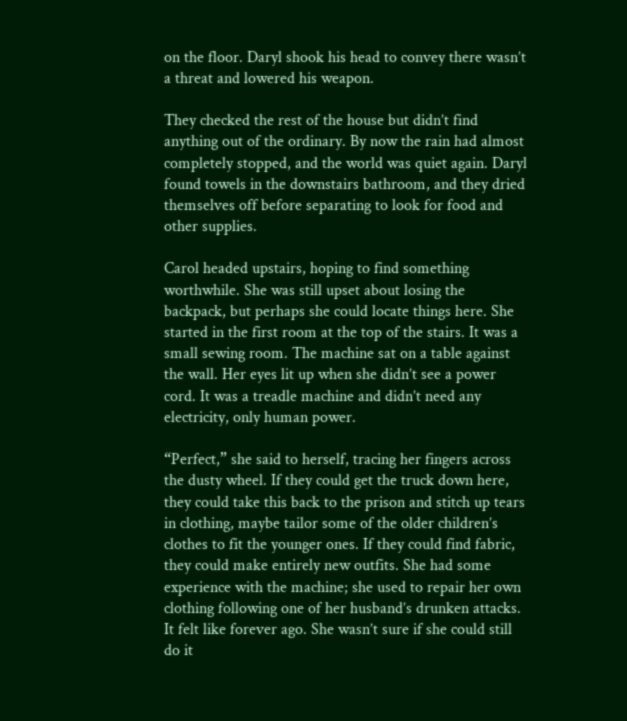on the floor. Daryl shook his head to convey there wasn’t a threat and lowered his weapon.

They checked the rest of the house but didn’t find anything out of the ordinary. By now the rain had almost completely stopped, and the world was quiet again. Daryl found towels in the downstairs bathroom, and they dried themselves off before separating to look for food and other supplies.

Carol headed upstairs, hoping to find something worthwhile. She was still upset about losing the backpack, but perhaps she could locate things here. She started in the first room at the top of the stairs. It was a small sewing room. The machine sat on a table against the wall. Her eyes lit up when she didn’t see a power cord. It was a treadle machine and didn’t need any electricity, only human power.

“Perfect,” she said to herself, tracing her fingers across the dusty wheel. If they could get the truck down here, they could take this back to the prison and stitch up tears in clothing, maybe tailor some of the older children’s clothes to fit the younger ones. If they could find fabric, they could make entirely new outfits. She had some experience with the machine; she used to repair her own clothing following one of her husband’s drunken attacks. It felt like forever ago. She wasn’t sure if she could still do it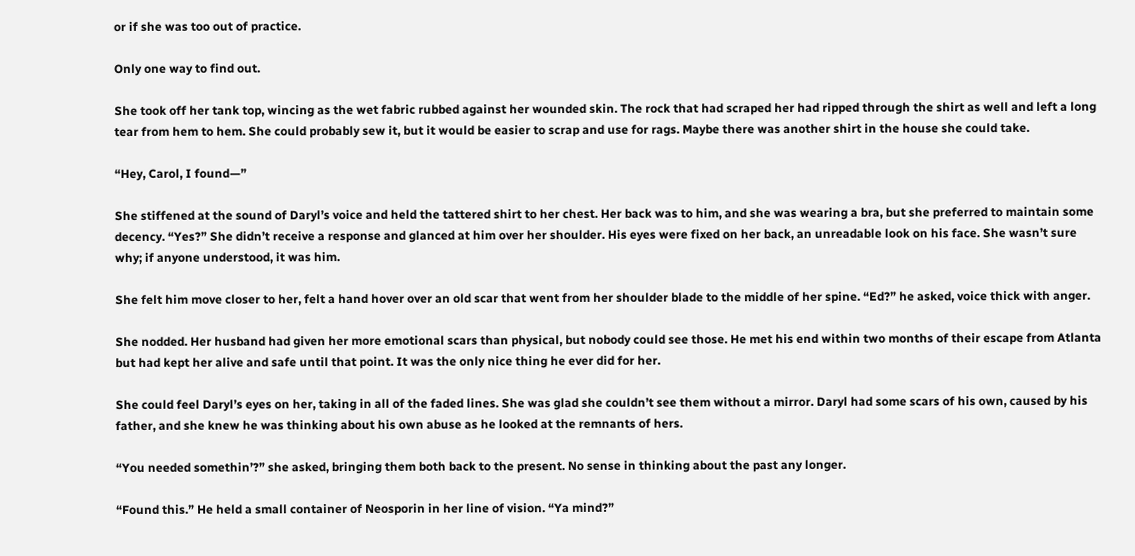or if she was too out of practice.

Only one way to find out.

She took off her tank top, wincing as the wet fabric rubbed against her wounded skin. The rock that had scraped her had ripped through the shirt as well and left a long tear from hem to hem. She could probably sew it, but it would be easier to scrap and use for rags. Maybe there was another shirt in the house she could take.

“Hey, Carol, I found—”

She stiffened at the sound of Daryl’s voice and held the tattered shirt to her chest. Her back was to him, and she was wearing a bra, but she preferred to maintain some decency. “Yes?” She didn’t receive a response and glanced at him over her shoulder. His eyes were fixed on her back, an unreadable look on his face. She wasn’t sure why; if anyone understood, it was him.

She felt him move closer to her, felt a hand hover over an old scar that went from her shoulder blade to the middle of her spine. “Ed?” he asked, voice thick with anger.

She nodded. Her husband had given her more emotional scars than physical, but nobody could see those. He met his end within two months of their escape from Atlanta but had kept her alive and safe until that point. It was the only nice thing he ever did for her.

She could feel Daryl’s eyes on her, taking in all of the faded lines. She was glad she couldn’t see them without a mirror. Daryl had some scars of his own, caused by his father, and she knew he was thinking about his own abuse as he looked at the remnants of hers.

“You needed somethin’?” she asked, bringing them both back to the present. No sense in thinking about the past any longer.

“Found this.” He held a small container of Neosporin in her line of vision. “Ya mind?”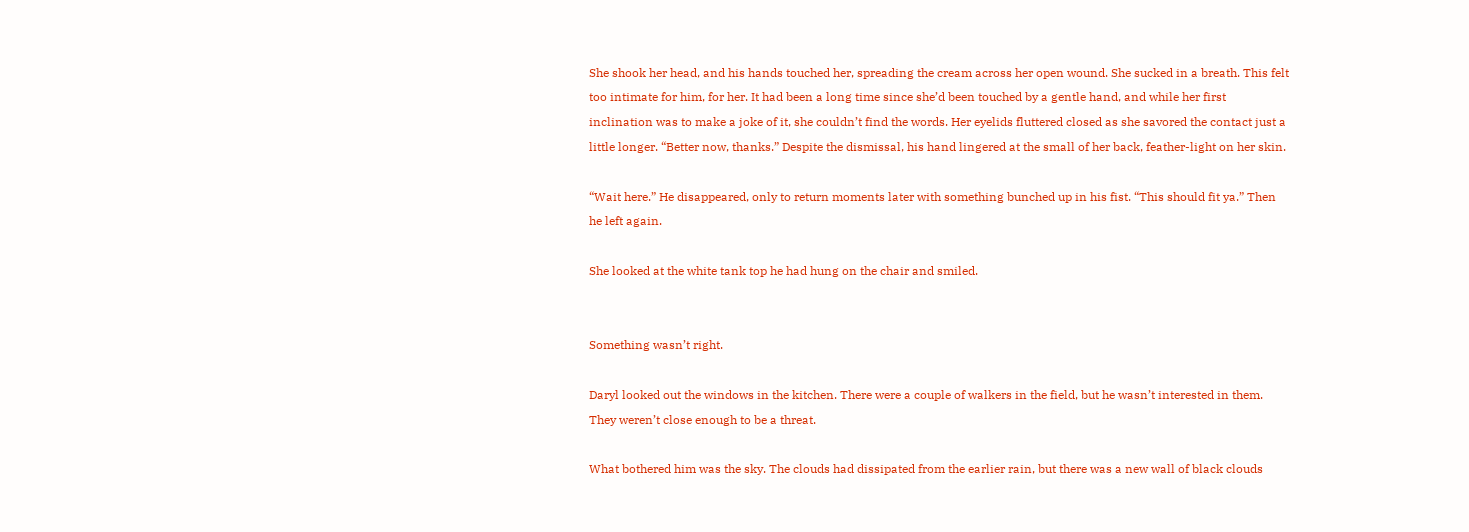She shook her head, and his hands touched her, spreading the cream across her open wound. She sucked in a breath. This felt too intimate for him, for her. It had been a long time since she’d been touched by a gentle hand, and while her first inclination was to make a joke of it, she couldn’t find the words. Her eyelids fluttered closed as she savored the contact just a little longer. “Better now, thanks.” Despite the dismissal, his hand lingered at the small of her back, feather-light on her skin.

“Wait here.” He disappeared, only to return moments later with something bunched up in his fist. “This should fit ya.” Then he left again.

She looked at the white tank top he had hung on the chair and smiled.


Something wasn’t right.

Daryl looked out the windows in the kitchen. There were a couple of walkers in the field, but he wasn’t interested in them. They weren’t close enough to be a threat.

What bothered him was the sky. The clouds had dissipated from the earlier rain, but there was a new wall of black clouds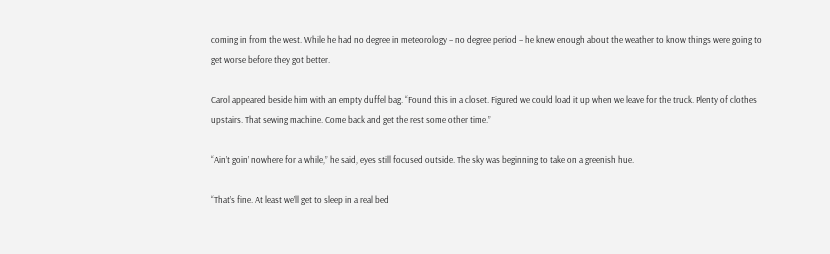coming in from the west. While he had no degree in meteorology – no degree period – he knew enough about the weather to know things were going to get worse before they got better.

Carol appeared beside him with an empty duffel bag. “Found this in a closet. Figured we could load it up when we leave for the truck. Plenty of clothes upstairs. That sewing machine. Come back and get the rest some other time.”

“Ain’t goin’ nowhere for a while,” he said, eyes still focused outside. The sky was beginning to take on a greenish hue.

“That’s fine. At least we’ll get to sleep in a real bed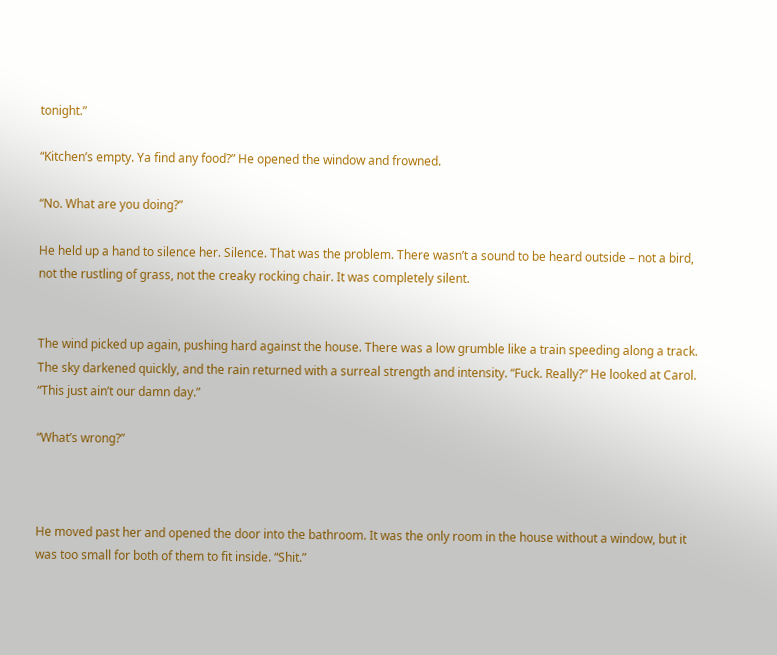tonight.”

“Kitchen’s empty. Ya find any food?” He opened the window and frowned.

“No. What are you doing?”

He held up a hand to silence her. Silence. That was the problem. There wasn’t a sound to be heard outside – not a bird, not the rustling of grass, not the creaky rocking chair. It was completely silent.


The wind picked up again, pushing hard against the house. There was a low grumble like a train speeding along a track. The sky darkened quickly, and the rain returned with a surreal strength and intensity. “Fuck. Really?” He looked at Carol. “This just ain’t our damn day.”

“What’s wrong?”



He moved past her and opened the door into the bathroom. It was the only room in the house without a window, but it was too small for both of them to fit inside. “Shit.”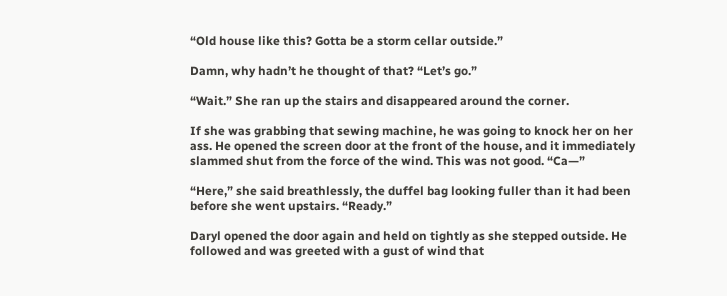“Old house like this? Gotta be a storm cellar outside.”

Damn, why hadn’t he thought of that? “Let’s go.”

“Wait.” She ran up the stairs and disappeared around the corner.

If she was grabbing that sewing machine, he was going to knock her on her ass. He opened the screen door at the front of the house, and it immediately slammed shut from the force of the wind. This was not good. “Ca—”

“Here,” she said breathlessly, the duffel bag looking fuller than it had been before she went upstairs. “Ready.”

Daryl opened the door again and held on tightly as she stepped outside. He followed and was greeted with a gust of wind that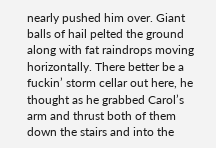nearly pushed him over. Giant balls of hail pelted the ground along with fat raindrops moving horizontally. There better be a fuckin’ storm cellar out here, he thought as he grabbed Carol’s arm and thrust both of them down the stairs and into the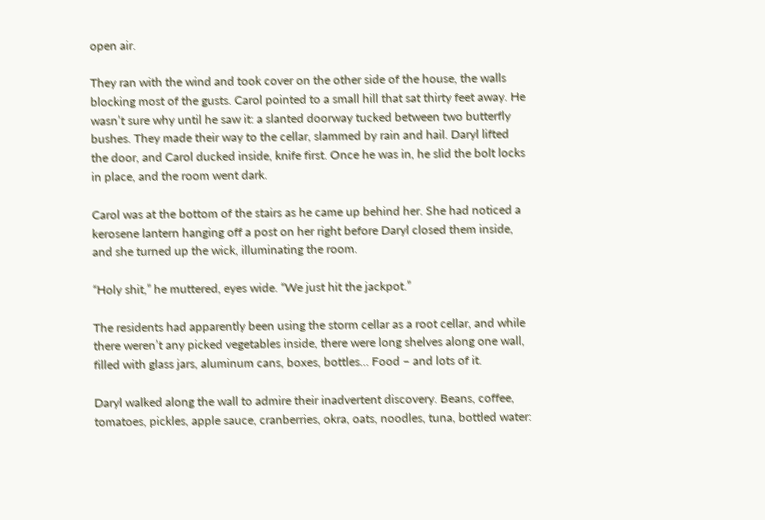open air.

They ran with the wind and took cover on the other side of the house, the walls blocking most of the gusts. Carol pointed to a small hill that sat thirty feet away. He wasn’t sure why until he saw it: a slanted doorway tucked between two butterfly bushes. They made their way to the cellar, slammed by rain and hail. Daryl lifted the door, and Carol ducked inside, knife first. Once he was in, he slid the bolt locks in place, and the room went dark.

Carol was at the bottom of the stairs as he came up behind her. She had noticed a kerosene lantern hanging off a post on her right before Daryl closed them inside, and she turned up the wick, illuminating the room.

“Holy shit,” he muttered, eyes wide. “We just hit the jackpot.”

The residents had apparently been using the storm cellar as a root cellar, and while there weren’t any picked vegetables inside, there were long shelves along one wall, filled with glass jars, aluminum cans, boxes, bottles… Food – and lots of it.

Daryl walked along the wall to admire their inadvertent discovery. Beans, coffee, tomatoes, pickles, apple sauce, cranberries, okra, oats, noodles, tuna, bottled water: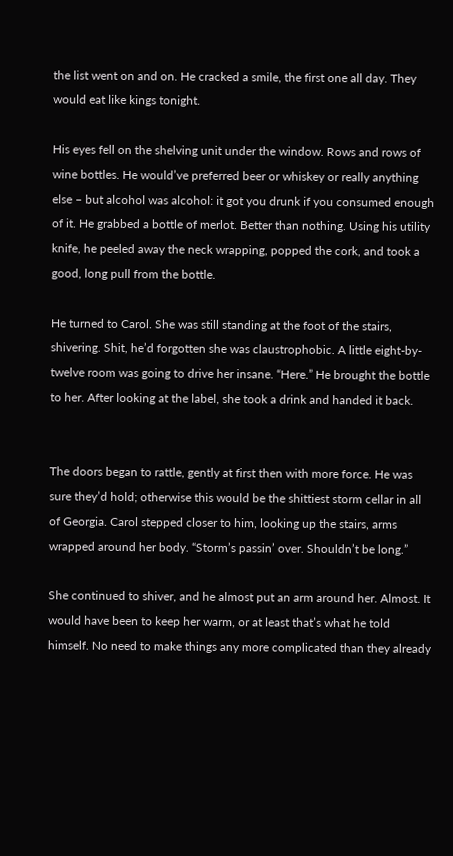the list went on and on. He cracked a smile, the first one all day. They would eat like kings tonight.

His eyes fell on the shelving unit under the window. Rows and rows of wine bottles. He would’ve preferred beer or whiskey or really anything else – but alcohol was alcohol: it got you drunk if you consumed enough of it. He grabbed a bottle of merlot. Better than nothing. Using his utility knife, he peeled away the neck wrapping, popped the cork, and took a good, long pull from the bottle.

He turned to Carol. She was still standing at the foot of the stairs, shivering. Shit, he’d forgotten she was claustrophobic. A little eight-by-twelve room was going to drive her insane. “Here.” He brought the bottle to her. After looking at the label, she took a drink and handed it back.


The doors began to rattle, gently at first then with more force. He was sure they’d hold; otherwise this would be the shittiest storm cellar in all of Georgia. Carol stepped closer to him, looking up the stairs, arms wrapped around her body. “Storm’s passin’ over. Shouldn’t be long.”

She continued to shiver, and he almost put an arm around her. Almost. It would have been to keep her warm, or at least that’s what he told himself. No need to make things any more complicated than they already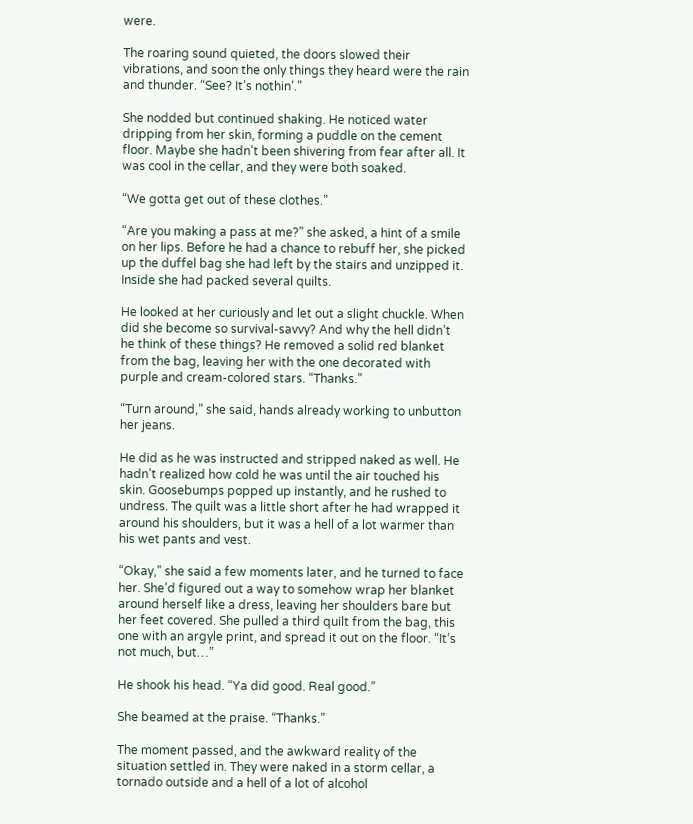were.

The roaring sound quieted, the doors slowed their vibrations, and soon the only things they heard were the rain and thunder. “See? It’s nothin’.”

She nodded but continued shaking. He noticed water dripping from her skin, forming a puddle on the cement floor. Maybe she hadn’t been shivering from fear after all. It was cool in the cellar, and they were both soaked.

“We gotta get out of these clothes.”

“Are you making a pass at me?” she asked, a hint of a smile on her lips. Before he had a chance to rebuff her, she picked up the duffel bag she had left by the stairs and unzipped it. Inside she had packed several quilts.

He looked at her curiously and let out a slight chuckle. When did she become so survival-savvy? And why the hell didn’t he think of these things? He removed a solid red blanket from the bag, leaving her with the one decorated with purple and cream-colored stars. “Thanks.”

“Turn around,” she said, hands already working to unbutton her jeans.

He did as he was instructed and stripped naked as well. He hadn’t realized how cold he was until the air touched his skin. Goosebumps popped up instantly, and he rushed to undress. The quilt was a little short after he had wrapped it around his shoulders, but it was a hell of a lot warmer than his wet pants and vest.

“Okay,” she said a few moments later, and he turned to face her. She’d figured out a way to somehow wrap her blanket around herself like a dress, leaving her shoulders bare but her feet covered. She pulled a third quilt from the bag, this one with an argyle print, and spread it out on the floor. “It’s not much, but…”

He shook his head. “Ya did good. Real good.”

She beamed at the praise. “Thanks.”

The moment passed, and the awkward reality of the situation settled in. They were naked in a storm cellar, a tornado outside and a hell of a lot of alcohol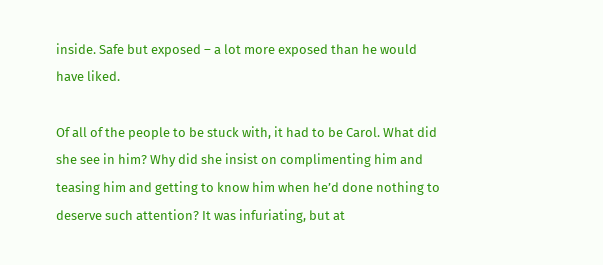inside. Safe but exposed – a lot more exposed than he would have liked.

Of all of the people to be stuck with, it had to be Carol. What did she see in him? Why did she insist on complimenting him and teasing him and getting to know him when he’d done nothing to deserve such attention? It was infuriating, but at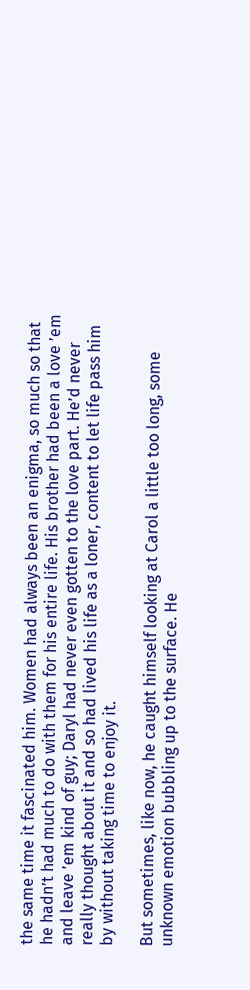the same time it fascinated him. Women had always been an enigma, so much so that he hadn’t had much to do with them for his entire life. His brother had been a love ’em and leave ’em kind of guy; Daryl had never even gotten to the love part. He’d never really thought about it and so had lived his life as a loner, content to let life pass him by without taking time to enjoy it.

But sometimes, like now, he caught himself looking at Carol a little too long, some unknown emotion bubbling up to the surface. He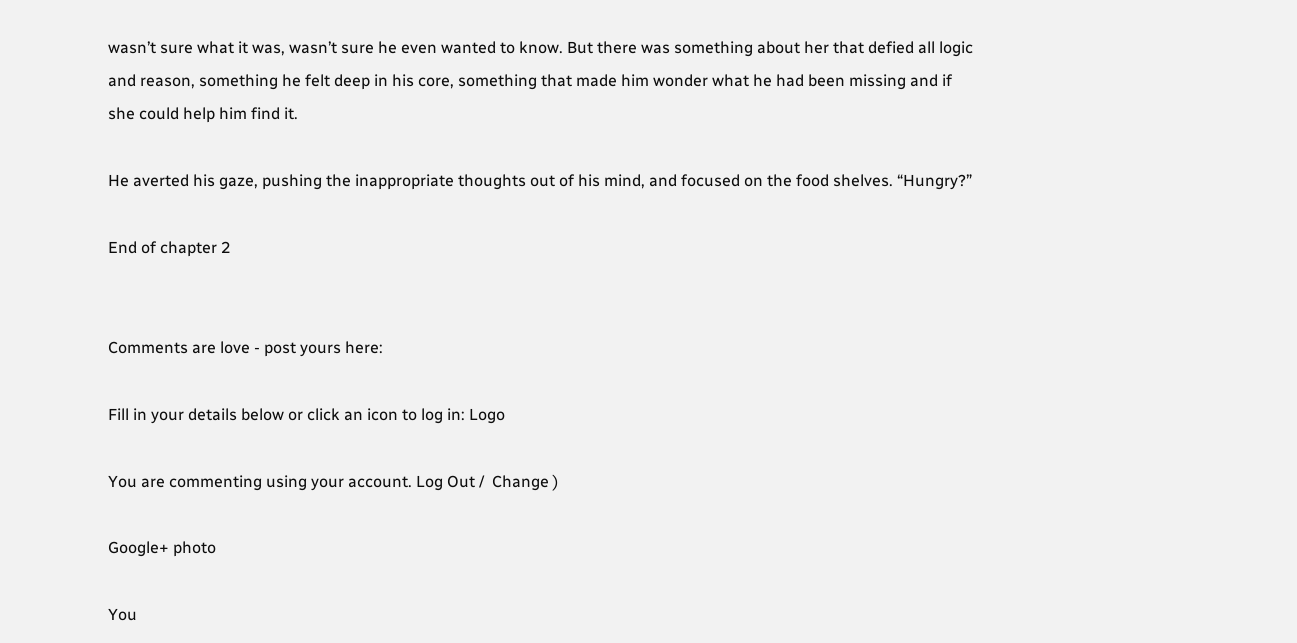wasn’t sure what it was, wasn’t sure he even wanted to know. But there was something about her that defied all logic and reason, something he felt deep in his core, something that made him wonder what he had been missing and if she could help him find it.

He averted his gaze, pushing the inappropriate thoughts out of his mind, and focused on the food shelves. “Hungry?”

End of chapter 2


Comments are love - post yours here:

Fill in your details below or click an icon to log in: Logo

You are commenting using your account. Log Out /  Change )

Google+ photo

You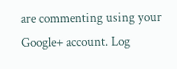are commenting using your Google+ account. Log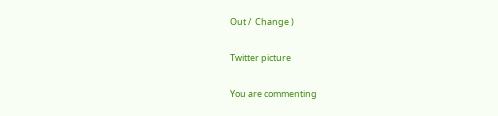Out /  Change )

Twitter picture

You are commenting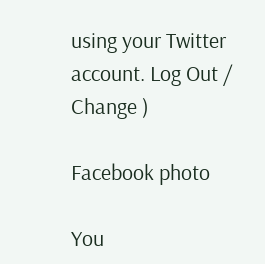using your Twitter account. Log Out /  Change )

Facebook photo

You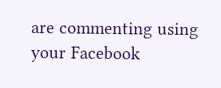are commenting using your Facebook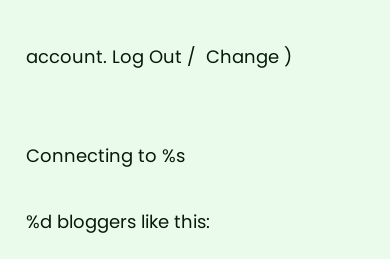account. Log Out /  Change )


Connecting to %s

%d bloggers like this: